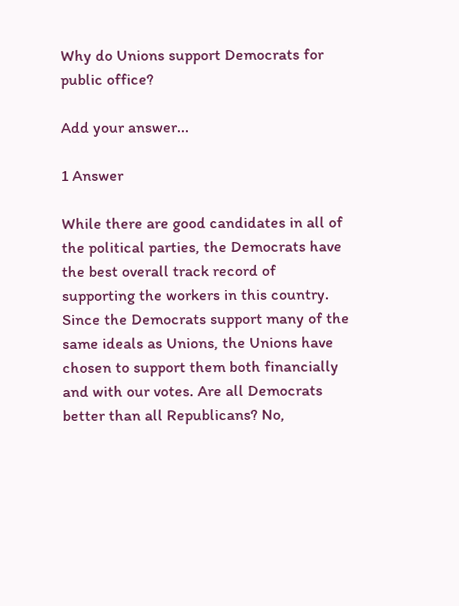Why do Unions support Democrats for public office?

Add your answer...

1 Answer

While there are good candidates in all of the political parties, the Democrats have the best overall track record of supporting the workers in this country. Since the Democrats support many of the same ideals as Unions, the Unions have chosen to support them both financially and with our votes. Are all Democrats better than all Republicans? No,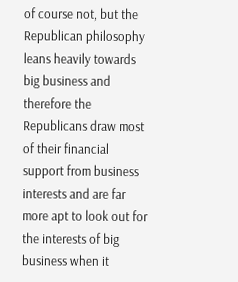of course not, but the Republican philosophy leans heavily towards big business and therefore the Republicans draw most of their financial support from business interests and are far more apt to look out for the interests of big business when it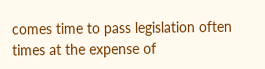comes time to pass legislation often times at the expense of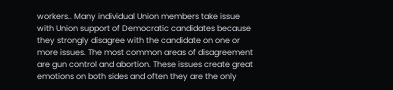workers.. Many individual Union members take issue with Union support of Democratic candidates because they strongly disagree with the candidate on one or more issues. The most common areas of disagreement are gun control and abortion. These issues create great emotions on both sides and often they are the only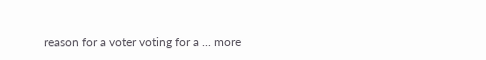reason for a voter voting for a ... more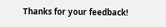Thanks for your feedback!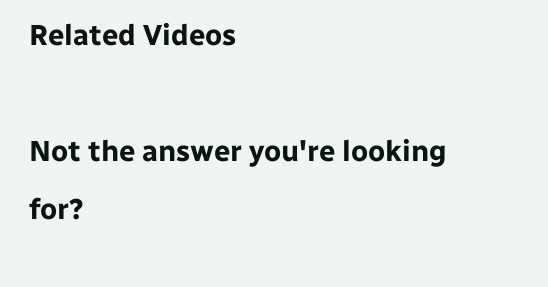Related Videos

Not the answer you're looking for?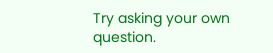Try asking your own question.